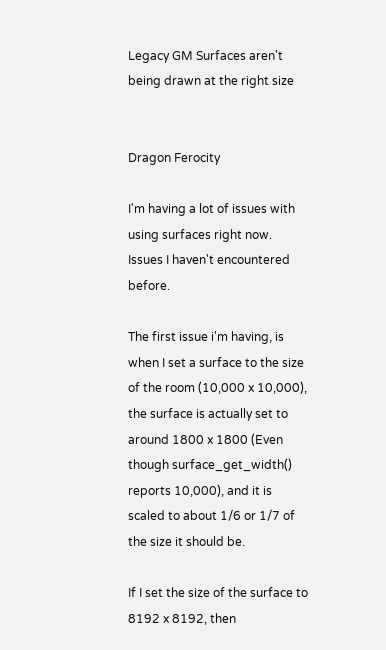Legacy GM Surfaces aren't being drawn at the right size


Dragon Ferocity

I'm having a lot of issues with using surfaces right now. Issues I haven't encountered before.

The first issue i'm having, is when I set a surface to the size of the room (10,000 x 10,000), the surface is actually set to around 1800 x 1800 (Even though surface_get_width() reports 10,000), and it is scaled to about 1/6 or 1/7 of the size it should be.

If I set the size of the surface to 8192 x 8192, then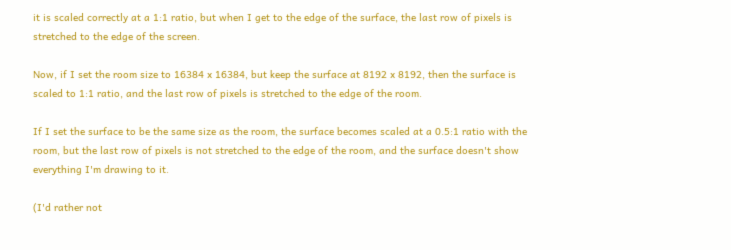it is scaled correctly at a 1:1 ratio, but when I get to the edge of the surface, the last row of pixels is stretched to the edge of the screen.

Now, if I set the room size to 16384 x 16384, but keep the surface at 8192 x 8192, then the surface is scaled to 1:1 ratio, and the last row of pixels is stretched to the edge of the room.

If I set the surface to be the same size as the room, the surface becomes scaled at a 0.5:1 ratio with the room, but the last row of pixels is not stretched to the edge of the room, and the surface doesn't show everything I'm drawing to it.

(I'd rather not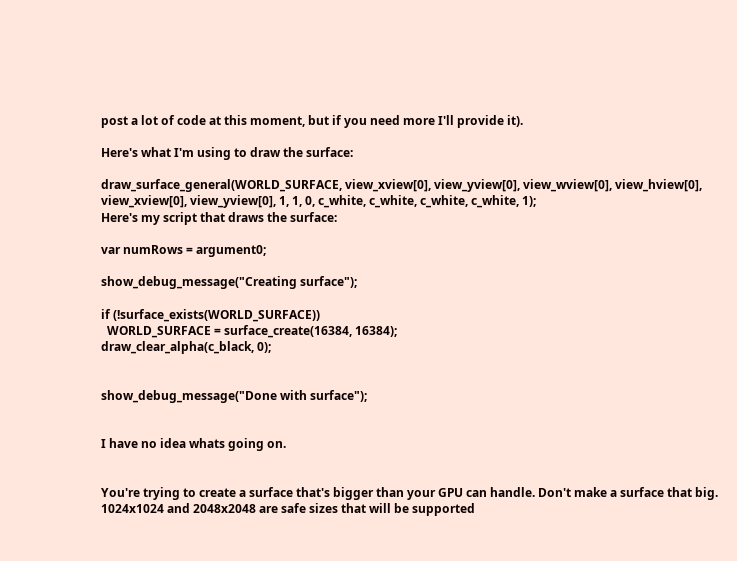post a lot of code at this moment, but if you need more I'll provide it).

Here's what I'm using to draw the surface:

draw_surface_general(WORLD_SURFACE, view_xview[0], view_yview[0], view_wview[0], view_hview[0], view_xview[0], view_yview[0], 1, 1, 0, c_white, c_white, c_white, c_white, 1);
Here's my script that draws the surface:

var numRows = argument0;

show_debug_message("Creating surface");

if (!surface_exists(WORLD_SURFACE))
  WORLD_SURFACE = surface_create(16384, 16384);
draw_clear_alpha(c_black, 0);


show_debug_message("Done with surface");


I have no idea whats going on.


You're trying to create a surface that's bigger than your GPU can handle. Don't make a surface that big. 1024x1024 and 2048x2048 are safe sizes that will be supported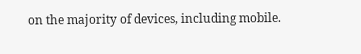on the majority of devices, including mobile.